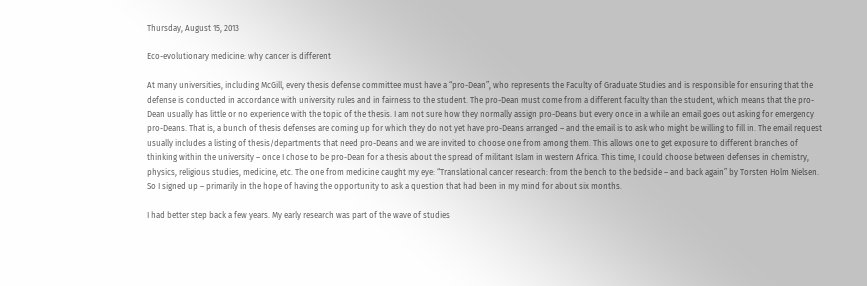Thursday, August 15, 2013

Eco-evolutionary medicine: why cancer is different

At many universities, including McGill, every thesis defense committee must have a “pro-Dean”, who represents the Faculty of Graduate Studies and is responsible for ensuring that the defense is conducted in accordance with university rules and in fairness to the student. The pro-Dean must come from a different faculty than the student, which means that the pro-Dean usually has little or no experience with the topic of the thesis. I am not sure how they normally assign pro-Deans but every once in a while an email goes out asking for emergency pro-Deans. That is, a bunch of thesis defenses are coming up for which they do not yet have pro-Deans arranged – and the email is to ask who might be willing to fill in. The email request usually includes a listing of thesis/departments that need pro-Deans and we are invited to choose one from among them. This allows one to get exposure to different branches of thinking within the university – once I chose to be pro-Dean for a thesis about the spread of militant Islam in western Africa. This time, I could choose between defenses in chemistry, physics, religious studies, medicine, etc. The one from medicine caught my eye: “Translational cancer research: from the bench to the bedside – and back again” by Torsten Holm Nielsen. So I signed up – primarily in the hope of having the opportunity to ask a question that had been in my mind for about six months.

I had better step back a few years. My early research was part of the wave of studies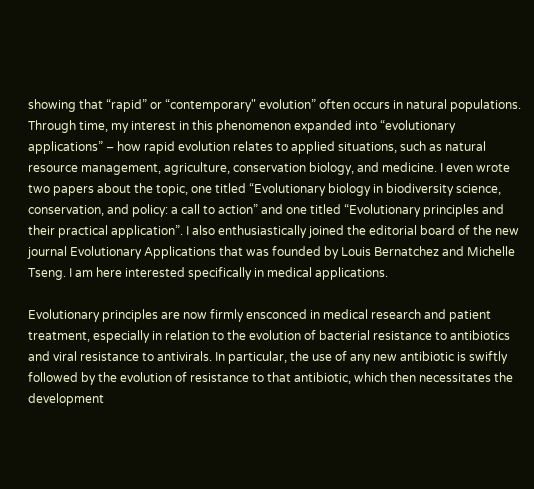showing that “rapid” or “contemporary" evolution” often occurs in natural populations. Through time, my interest in this phenomenon expanded into “evolutionary applications” – how rapid evolution relates to applied situations, such as natural resource management, agriculture, conservation biology, and medicine. I even wrote two papers about the topic, one titled “Evolutionary biology in biodiversity science, conservation, and policy: a call to action” and one titled “Evolutionary principles and their practical application”. I also enthusiastically joined the editorial board of the new journal Evolutionary Applications that was founded by Louis Bernatchez and Michelle Tseng. I am here interested specifically in medical applications.

Evolutionary principles are now firmly ensconced in medical research and patient treatment, especially in relation to the evolution of bacterial resistance to antibiotics and viral resistance to antivirals. In particular, the use of any new antibiotic is swiftly followed by the evolution of resistance to that antibiotic, which then necessitates the development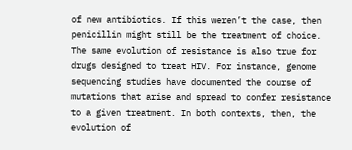of new antibiotics. If this weren’t the case, then penicillin might still be the treatment of choice. The same evolution of resistance is also true for drugs designed to treat HIV. For instance, genome sequencing studies have documented the course of mutations that arise and spread to confer resistance to a given treatment. In both contexts, then, the evolution of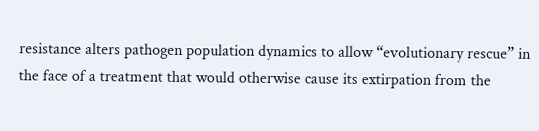resistance alters pathogen population dynamics to allow “evolutionary rescue” in the face of a treatment that would otherwise cause its extirpation from the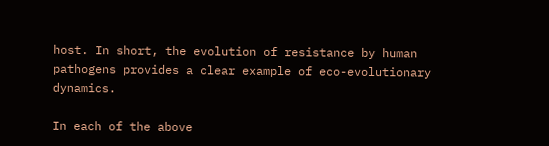host. In short, the evolution of resistance by human pathogens provides a clear example of eco-evolutionary dynamics.

In each of the above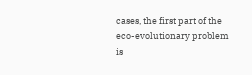cases, the first part of the eco-evolutionary problem is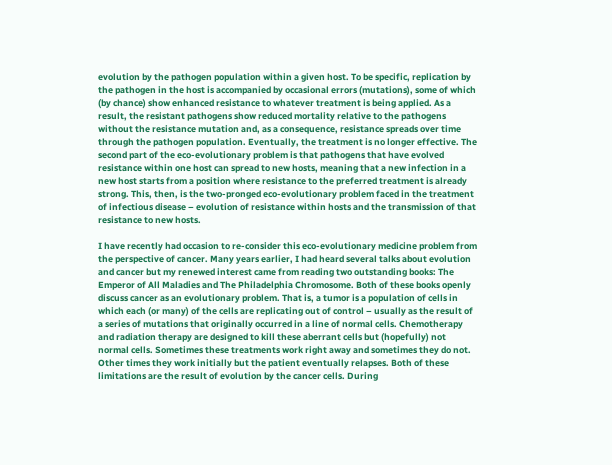evolution by the pathogen population within a given host. To be specific, replication by the pathogen in the host is accompanied by occasional errors (mutations), some of which (by chance) show enhanced resistance to whatever treatment is being applied. As a result, the resistant pathogens show reduced mortality relative to the pathogens without the resistance mutation and, as a consequence, resistance spreads over time through the pathogen population. Eventually, the treatment is no longer effective. The second part of the eco-evolutionary problem is that pathogens that have evolved resistance within one host can spread to new hosts, meaning that a new infection in a new host starts from a position where resistance to the preferred treatment is already strong. This, then, is the two-pronged eco-evolutionary problem faced in the treatment of infectious disease – evolution of resistance within hosts and the transmission of that resistance to new hosts.

I have recently had occasion to re-consider this eco-evolutionary medicine problem from the perspective of cancer. Many years earlier, I had heard several talks about evolution and cancer but my renewed interest came from reading two outstanding books: The Emperor of All Maladies and The Philadelphia Chromosome. Both of these books openly discuss cancer as an evolutionary problem. That is, a tumor is a population of cells in which each (or many) of the cells are replicating out of control – usually as the result of a series of mutations that originally occurred in a line of normal cells. Chemotherapy and radiation therapy are designed to kill these aberrant cells but (hopefully) not normal cells. Sometimes these treatments work right away and sometimes they do not. Other times they work initially but the patient eventually relapses. Both of these limitations are the result of evolution by the cancer cells. During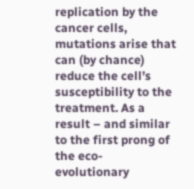replication by the cancer cells, mutations arise that can (by chance) reduce the cell’s susceptibility to the treatment. As a result – and similar to the first prong of the eco-evolutionary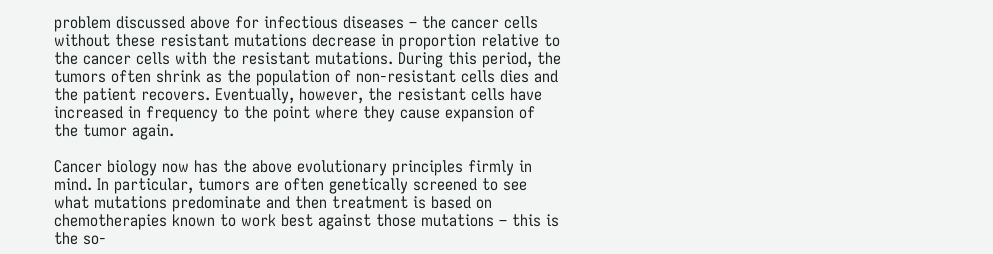problem discussed above for infectious diseases – the cancer cells without these resistant mutations decrease in proportion relative to the cancer cells with the resistant mutations. During this period, the tumors often shrink as the population of non-resistant cells dies and the patient recovers. Eventually, however, the resistant cells have increased in frequency to the point where they cause expansion of the tumor again.

Cancer biology now has the above evolutionary principles firmly in mind. In particular, tumors are often genetically screened to see what mutations predominate and then treatment is based on chemotherapies known to work best against those mutations – this is the so-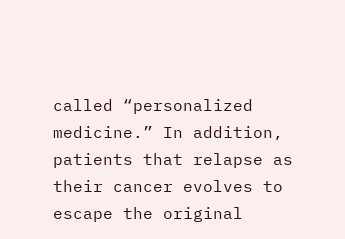called “personalized medicine.” In addition, patients that relapse as their cancer evolves to escape the original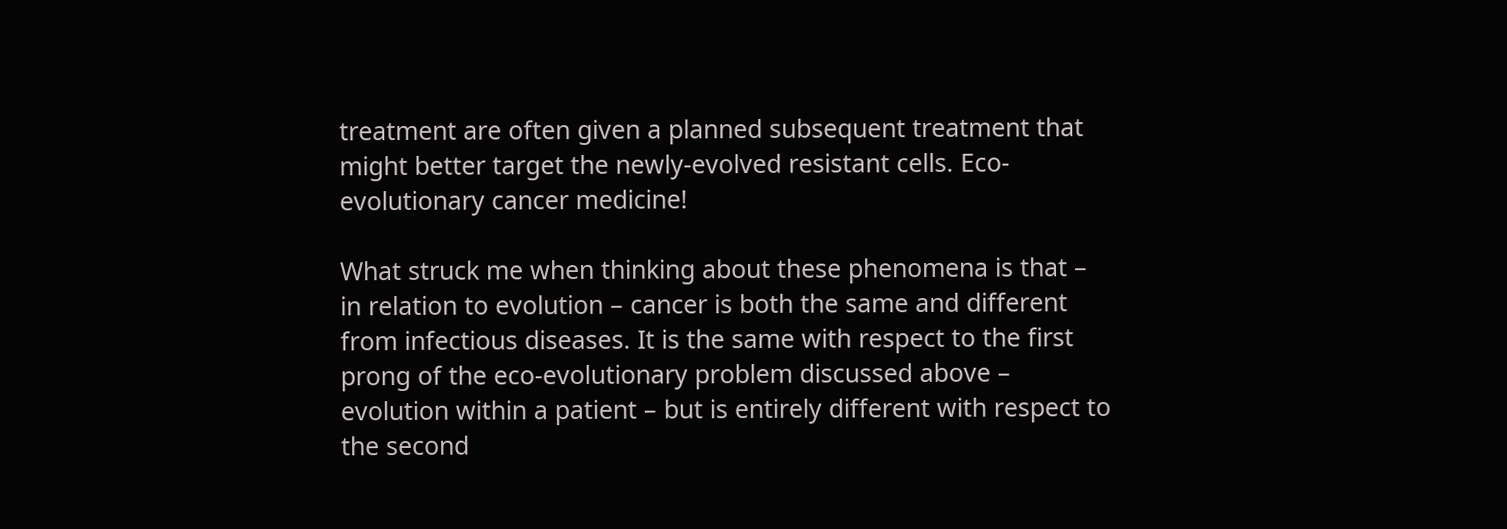treatment are often given a planned subsequent treatment that might better target the newly-evolved resistant cells. Eco-evolutionary cancer medicine!

What struck me when thinking about these phenomena is that – in relation to evolution – cancer is both the same and different from infectious diseases. It is the same with respect to the first prong of the eco-evolutionary problem discussed above – evolution within a patient – but is entirely different with respect to the second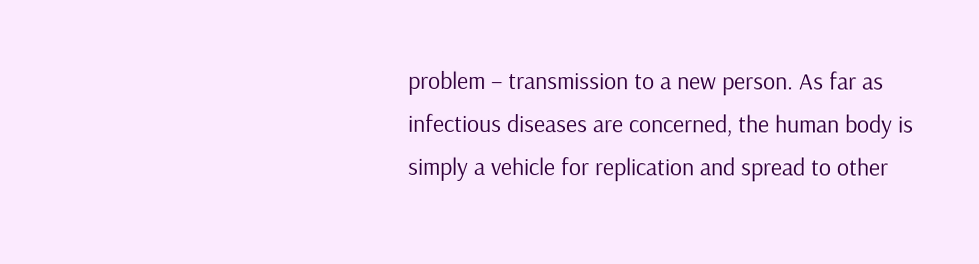problem – transmission to a new person. As far as infectious diseases are concerned, the human body is simply a vehicle for replication and spread to other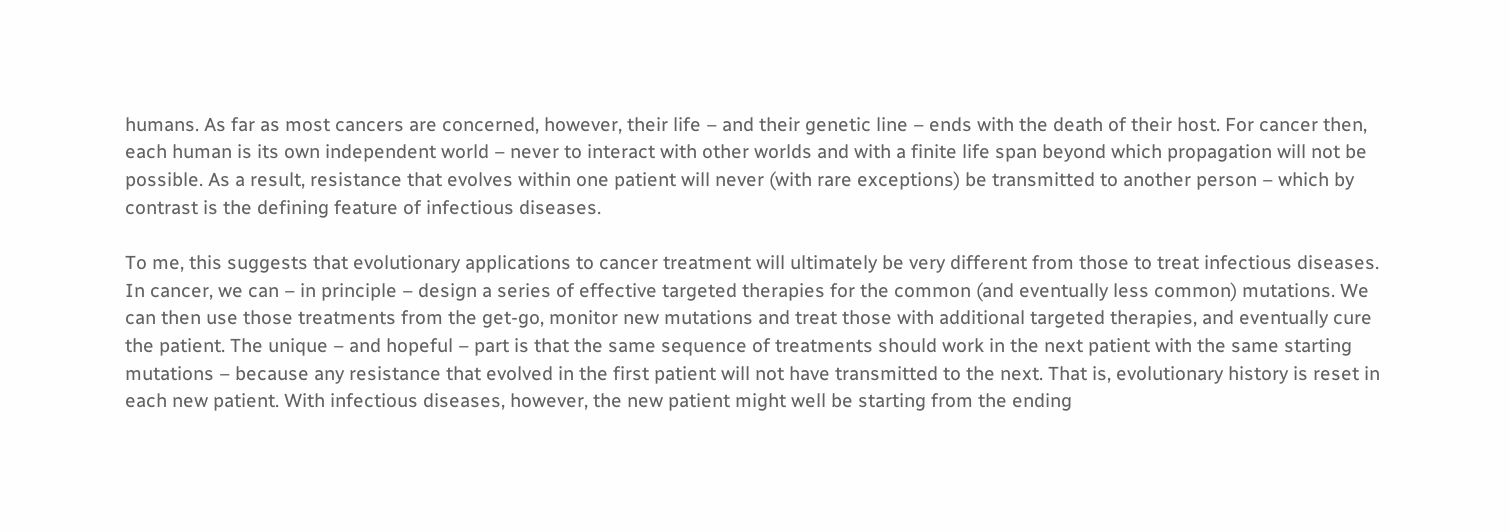humans. As far as most cancers are concerned, however, their life – and their genetic line – ends with the death of their host. For cancer then, each human is its own independent world – never to interact with other worlds and with a finite life span beyond which propagation will not be possible. As a result, resistance that evolves within one patient will never (with rare exceptions) be transmitted to another person – which by contrast is the defining feature of infectious diseases.

To me, this suggests that evolutionary applications to cancer treatment will ultimately be very different from those to treat infectious diseases.  In cancer, we can – in principle – design a series of effective targeted therapies for the common (and eventually less common) mutations. We can then use those treatments from the get-go, monitor new mutations and treat those with additional targeted therapies, and eventually cure the patient. The unique – and hopeful – part is that the same sequence of treatments should work in the next patient with the same starting mutations – because any resistance that evolved in the first patient will not have transmitted to the next. That is, evolutionary history is reset in each new patient. With infectious diseases, however, the new patient might well be starting from the ending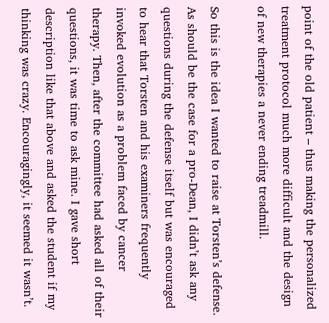point of the old patient – thus making the personalized treatment protocol much more difficult and the design of new therapies a never ending treadmill.

So this is the idea I wanted to raise at Torsten’s defense. As should be the case for a pro-Dean, I didn’t ask any questions during the defense itself but was encouraged to hear that Torsten and his examiners frequently invoked evolution as a problem faced by cancer therapy. Then, after the committee had asked all of their questions, it was time to ask mine. I gave short description like that above and asked the student if my thinking was crazy. Encouragingly, it seemed it wasn’t.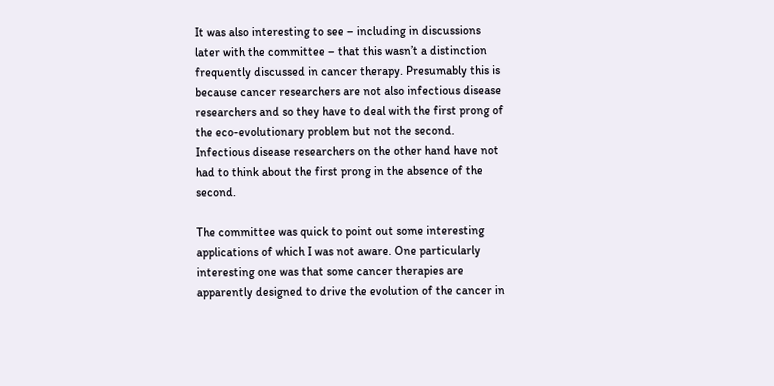It was also interesting to see – including in discussions later with the committee – that this wasn’t a distinction frequently discussed in cancer therapy. Presumably this is because cancer researchers are not also infectious disease researchers and so they have to deal with the first prong of the eco-evolutionary problem but not the second. Infectious disease researchers on the other hand have not had to think about the first prong in the absence of the second.

The committee was quick to point out some interesting applications of which I was not aware. One particularly interesting one was that some cancer therapies are apparently designed to drive the evolution of the cancer in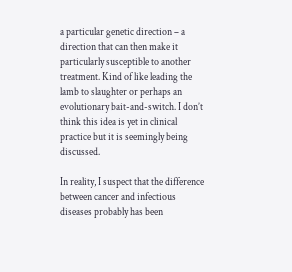a particular genetic direction – a direction that can then make it particularly susceptible to another treatment. Kind of like leading the lamb to slaughter or perhaps an evolutionary bait-and-switch. I don’t think this idea is yet in clinical practice but it is seemingly being discussed.

In reality, I suspect that the difference between cancer and infectious diseases probably has been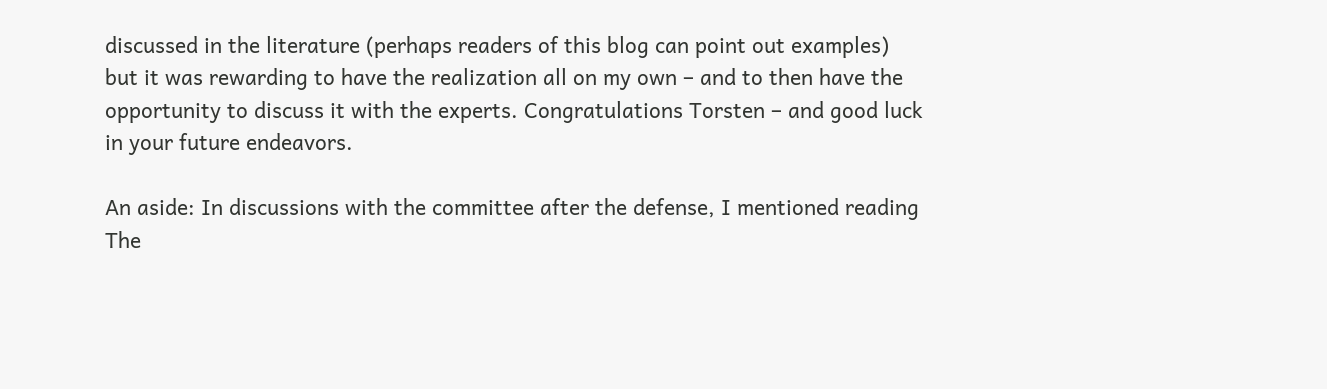discussed in the literature (perhaps readers of this blog can point out examples) but it was rewarding to have the realization all on my own – and to then have the opportunity to discuss it with the experts. Congratulations Torsten – and good luck in your future endeavors.

An aside: In discussions with the committee after the defense, I mentioned reading The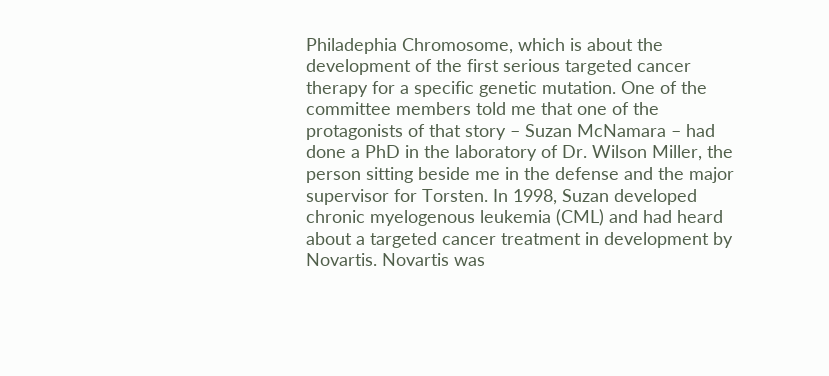Philadephia Chromosome, which is about the development of the first serious targeted cancer therapy for a specific genetic mutation. One of the committee members told me that one of the protagonists of that story – Suzan McNamara – had done a PhD in the laboratory of Dr. Wilson Miller, the person sitting beside me in the defense and the major supervisor for Torsten. In 1998, Suzan developed chronic myelogenous leukemia (CML) and had heard about a targeted cancer treatment in development by Novartis. Novartis was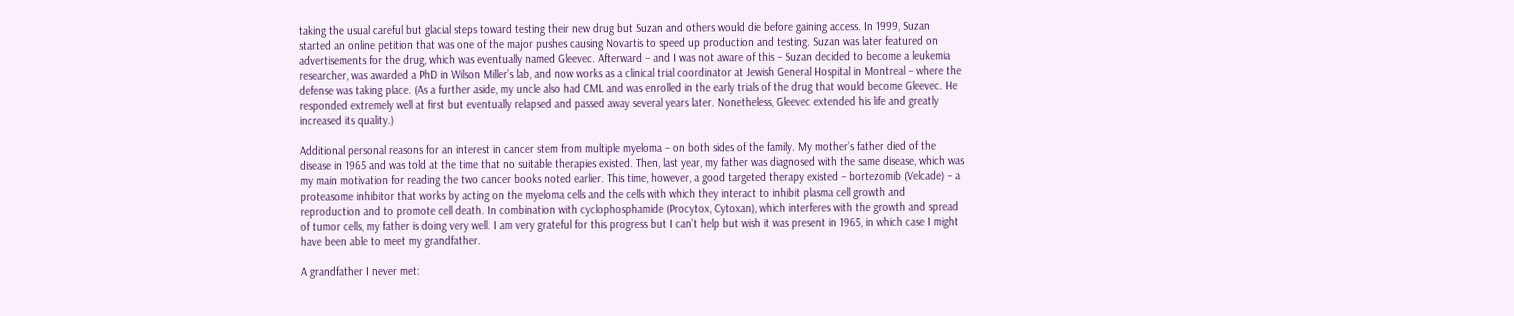taking the usual careful but glacial steps toward testing their new drug but Suzan and others would die before gaining access. In 1999, Suzan started an online petition that was one of the major pushes causing Novartis to speed up production and testing. Suzan was later featured on advertisements for the drug, which was eventually named Gleevec. Afterward – and I was not aware of this – Suzan decided to become a leukemia researcher, was awarded a PhD in Wilson Miller’s lab, and now works as a clinical trial coordinator at Jewish General Hospital in Montreal – where the defense was taking place. (As a further aside, my uncle also had CML and was enrolled in the early trials of the drug that would become Gleevec. He responded extremely well at first but eventually relapsed and passed away several years later. Nonetheless, Gleevec extended his life and greatly increased its quality.)

Additional personal reasons for an interest in cancer stem from multiple myeloma – on both sides of the family. My mother’s father died of the disease in 1965 and was told at the time that no suitable therapies existed. Then, last year, my father was diagnosed with the same disease, which was my main motivation for reading the two cancer books noted earlier. This time, however, a good targeted therapy existed – bortezomib (Velcade) – a proteasome inhibitor that works by acting on the myeloma cells and the cells with which they interact to inhibit plasma cell growth and reproduction and to promote cell death. In combination with cyclophosphamide (Procytox, Cytoxan), which interferes with the growth and spread of tumor cells, my father is doing very well. I am very grateful for this progress but I can’t help but wish it was present in 1965, in which case I might have been able to meet my grandfather.

A grandfather I never met: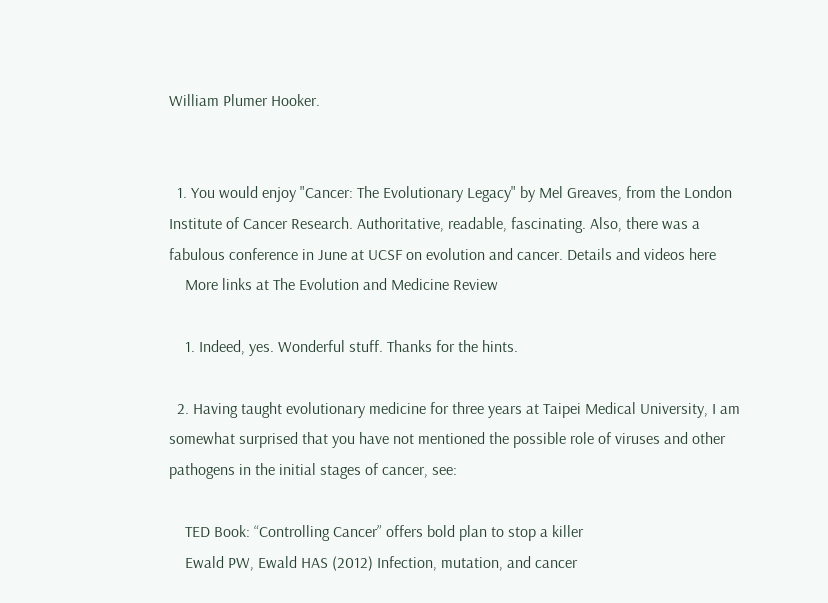William Plumer Hooker.


  1. You would enjoy "Cancer: The Evolutionary Legacy" by Mel Greaves, from the London Institute of Cancer Research. Authoritative, readable, fascinating. Also, there was a fabulous conference in June at UCSF on evolution and cancer. Details and videos here
    More links at The Evolution and Medicine Review

    1. Indeed, yes. Wonderful stuff. Thanks for the hints.

  2. Having taught evolutionary medicine for three years at Taipei Medical University, I am somewhat surprised that you have not mentioned the possible role of viruses and other pathogens in the initial stages of cancer, see:

    TED Book: “Controlling Cancer” offers bold plan to stop a killer
    Ewald PW, Ewald HAS (2012) Infection, mutation, and cancer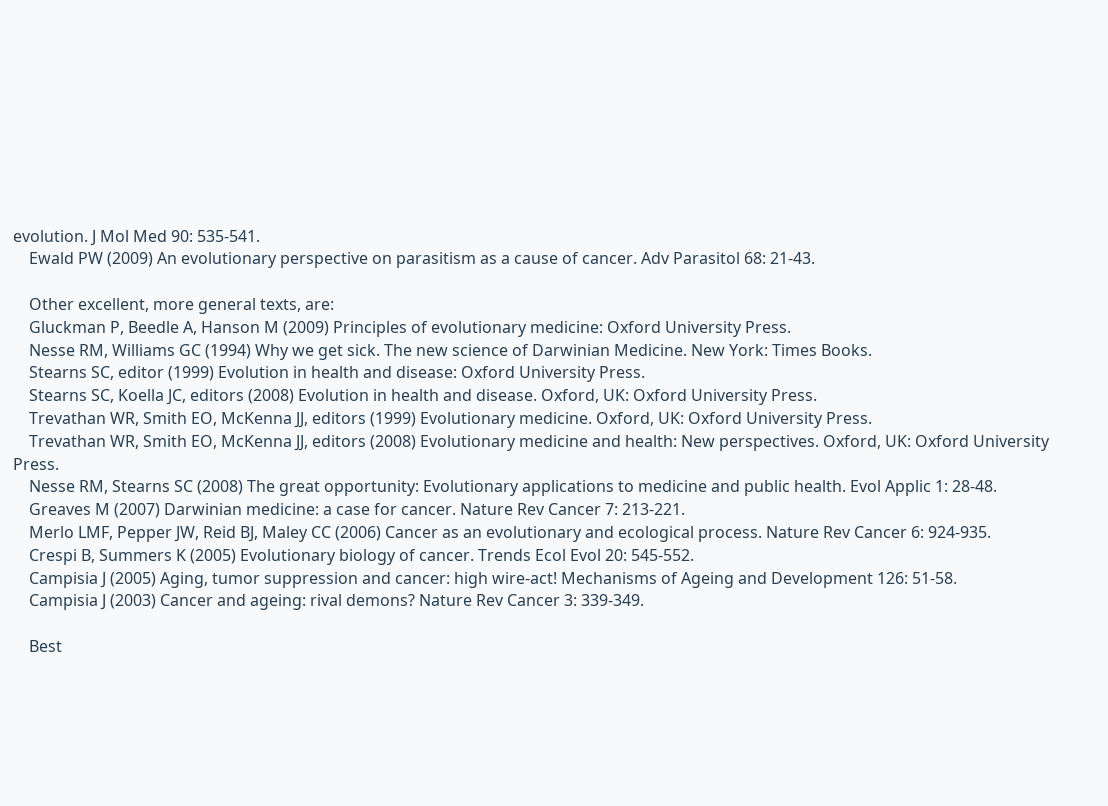evolution. J Mol Med 90: 535-541.
    Ewald PW (2009) An evolutionary perspective on parasitism as a cause of cancer. Adv Parasitol 68: 21-43.

    Other excellent, more general texts, are:
    Gluckman P, Beedle A, Hanson M (2009) Principles of evolutionary medicine: Oxford University Press.
    Nesse RM, Williams GC (1994) Why we get sick. The new science of Darwinian Medicine. New York: Times Books.
    Stearns SC, editor (1999) Evolution in health and disease: Oxford University Press.
    Stearns SC, Koella JC, editors (2008) Evolution in health and disease. Oxford, UK: Oxford University Press.
    Trevathan WR, Smith EO, McKenna JJ, editors (1999) Evolutionary medicine. Oxford, UK: Oxford University Press.
    Trevathan WR, Smith EO, McKenna JJ, editors (2008) Evolutionary medicine and health: New perspectives. Oxford, UK: Oxford University Press.
    Nesse RM, Stearns SC (2008) The great opportunity: Evolutionary applications to medicine and public health. Evol Applic 1: 28-48.
    Greaves M (2007) Darwinian medicine: a case for cancer. Nature Rev Cancer 7: 213-221.
    Merlo LMF, Pepper JW, Reid BJ, Maley CC (2006) Cancer as an evolutionary and ecological process. Nature Rev Cancer 6: 924-935.
    Crespi B, Summers K (2005) Evolutionary biology of cancer. Trends Ecol Evol 20: 545-552.
    Campisia J (2005) Aging, tumor suppression and cancer: high wire-act! Mechanisms of Ageing and Development 126: 51-58.
    Campisia J (2003) Cancer and ageing: rival demons? Nature Rev Cancer 3: 339-349.

    Best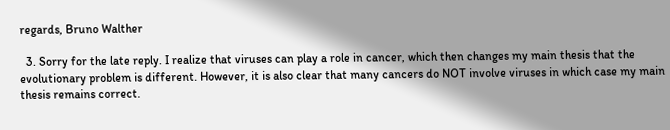regards, Bruno Walther

  3. Sorry for the late reply. I realize that viruses can play a role in cancer, which then changes my main thesis that the evolutionary problem is different. However, it is also clear that many cancers do NOT involve viruses in which case my main thesis remains correct.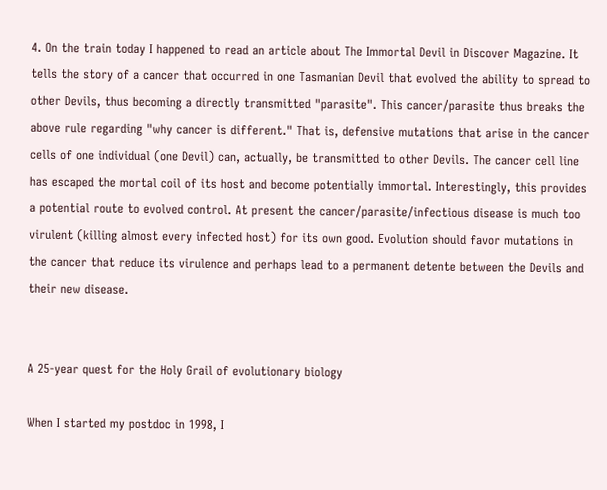4. On the train today I happened to read an article about The Immortal Devil in Discover Magazine. It tells the story of a cancer that occurred in one Tasmanian Devil that evolved the ability to spread to other Devils, thus becoming a directly transmitted "parasite". This cancer/parasite thus breaks the above rule regarding "why cancer is different." That is, defensive mutations that arise in the cancer cells of one individual (one Devil) can, actually, be transmitted to other Devils. The cancer cell line has escaped the mortal coil of its host and become potentially immortal. Interestingly, this provides a potential route to evolved control. At present the cancer/parasite/infectious disease is much too virulent (killing almost every infected host) for its own good. Evolution should favor mutations in the cancer that reduce its virulence and perhaps lead to a permanent detente between the Devils and their new disease.


A 25-year quest for the Holy Grail of evolutionary biology

When I started my postdoc in 1998, I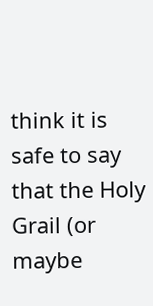think it is safe to say that the Holy Grail (or maybe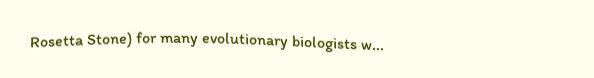Rosetta Stone) for many evolutionary biologists w...